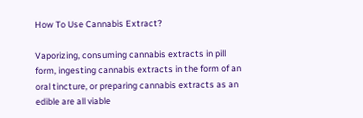How To Use Cannabis Extract?

Vaporizing, consuming cannabis extracts in pill form, ingesting cannabis extracts in the form of an oral tincture, or preparing cannabis extracts as an edible are all viable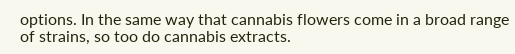options. In the same way that cannabis flowers come in a broad range of strains, so too do cannabis extracts.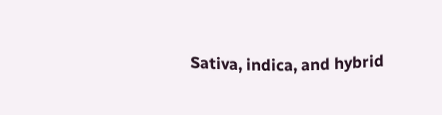Sativa, indica, and hybrid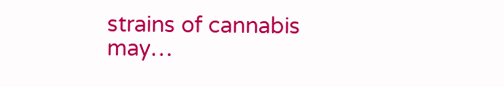strains of cannabis may…